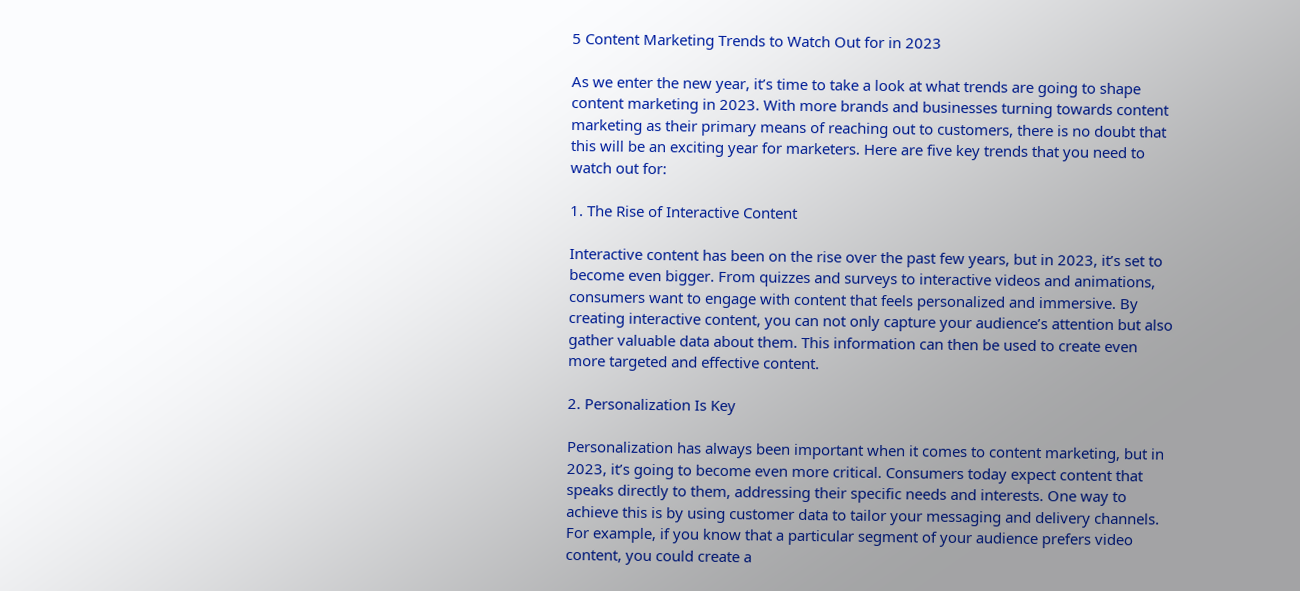5 Content Marketing Trends to Watch Out for in 2023

As we enter the new year, it’s time to take a look at what trends are going to shape content marketing in 2023. With more brands and businesses turning towards content marketing as their primary means of reaching out to customers, there is no doubt that this will be an exciting year for marketers. Here are five key trends that you need to watch out for:

1. The Rise of Interactive Content

Interactive content has been on the rise over the past few years, but in 2023, it’s set to become even bigger. From quizzes and surveys to interactive videos and animations, consumers want to engage with content that feels personalized and immersive. By creating interactive content, you can not only capture your audience’s attention but also gather valuable data about them. This information can then be used to create even more targeted and effective content.

2. Personalization Is Key

Personalization has always been important when it comes to content marketing, but in 2023, it’s going to become even more critical. Consumers today expect content that speaks directly to them, addressing their specific needs and interests. One way to achieve this is by using customer data to tailor your messaging and delivery channels. For example, if you know that a particular segment of your audience prefers video content, you could create a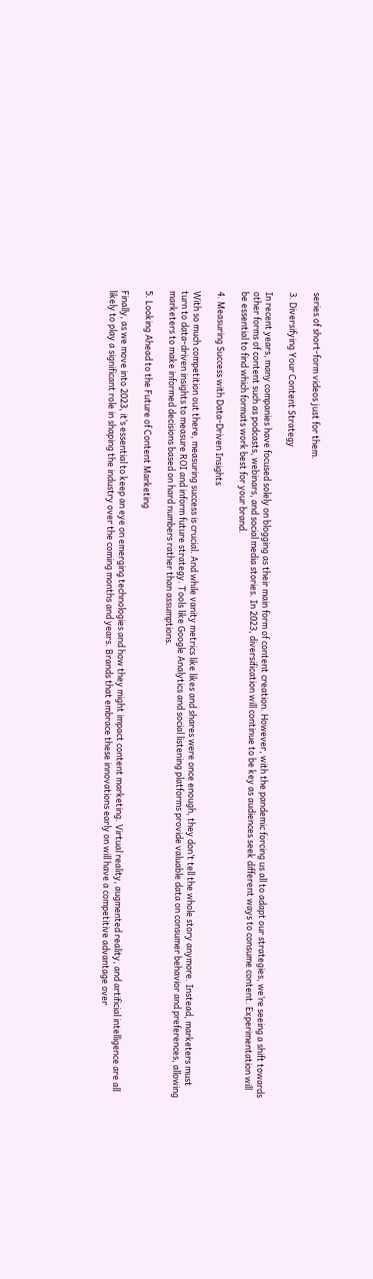series of short-form videos just for them.

3. Diversifying Your Content Strategy

In recent years, many companies have focused solely on blogging as their main form of content creation. However, with the pandemic forcing us all to adapt our strategies, we’re seeing a shift towards other forms of content such as podcasts, webinars, and social media stories. In 2023, diversification will continue to be key as audiences seek different ways to consume content. Experimentation will be essential to find which formats work best for your brand.

4. Measuring Success with Data-Driven Insights

With so much competition out there, measuring success is crucial. And while vanity metrics like likes and shares were once enough, they don’t tell the whole story anymore. Instead, marketers must turn to data-driven insights to measure ROI and inform future strategy. Tools like Google Analytics and social listening platforms provide valuable data on consumer behavior and preferences, allowing marketers to make informed decisions based on hard numbers rather than assumptions.

5. Looking Ahead to the Future of Content Marketing

Finally, as we move into 2023, it’s essential to keep an eye on emerging technologies and how they might impact content marketing. Virtual reality, augmented reality, and artificial intelligence are all likely to play a significant role in shaping the industry over the coming months and years. Brands that embrace these innovations early on will have a competitive advantage over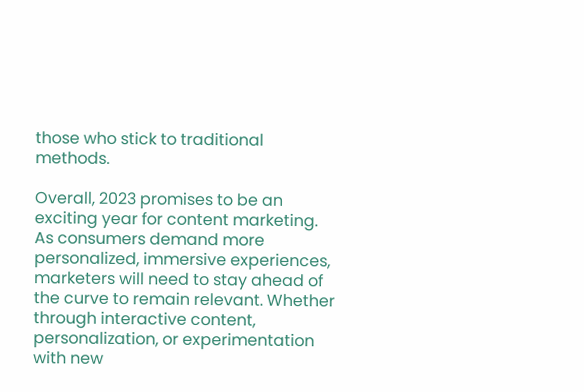those who stick to traditional methods.

Overall, 2023 promises to be an exciting year for content marketing. As consumers demand more personalized, immersive experiences, marketers will need to stay ahead of the curve to remain relevant. Whether through interactive content, personalization, or experimentation with new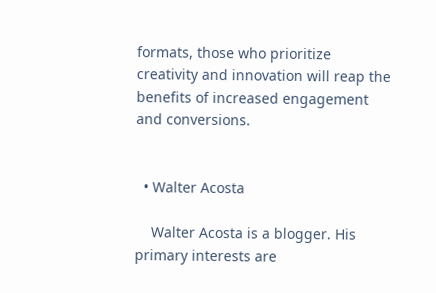formats, those who prioritize creativity and innovation will reap the benefits of increased engagement and conversions.


  • Walter Acosta

    Walter Acosta is a blogger. His primary interests are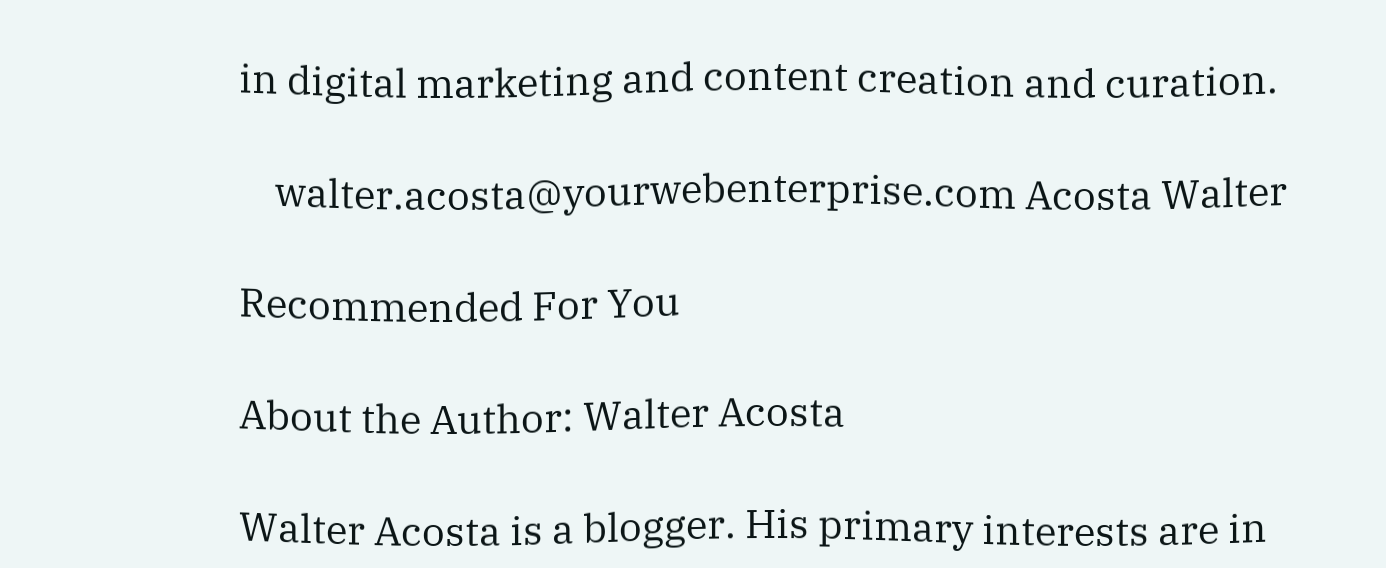in digital marketing and content creation and curation.

    walter.acosta@yourwebenterprise.com Acosta Walter

Recommended For You

About the Author: Walter Acosta

Walter Acosta is a blogger. His primary interests are in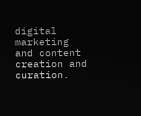digital marketing and content creation and curation.